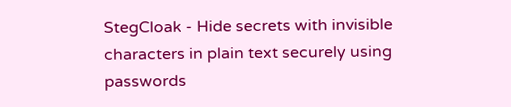StegCloak - Hide secrets with invisible characters in plain text securely using passwords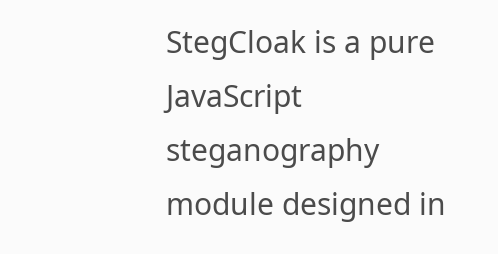StegCloak is a pure JavaScript steganography module designed in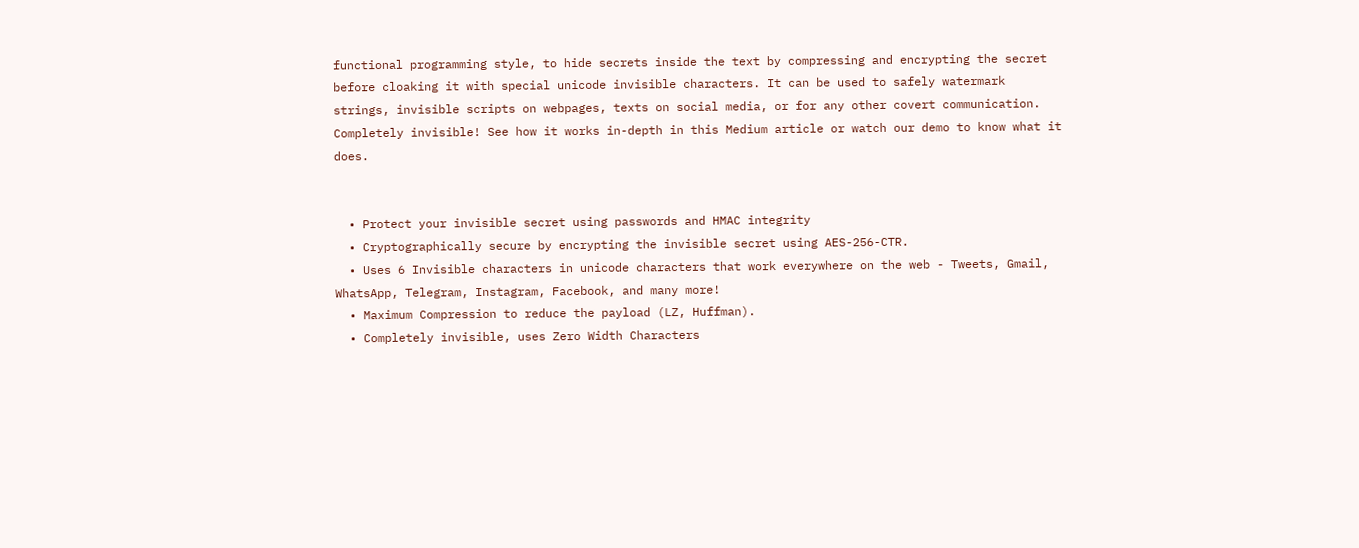functional programming style, to hide secrets inside the text by compressing and encrypting the secret before cloaking it with special unicode invisible characters. It can be used to safely watermark strings, invisible scripts on webpages, texts on social media, or for any other covert communication. Completely invisible! See how it works in-depth in this Medium article or watch our demo to know what it does.


  • Protect your invisible secret using passwords and HMAC integrity
  • Cryptographically secure by encrypting the invisible secret using AES-256-CTR.
  • Uses 6 Invisible characters in unicode characters that work everywhere on the web - Tweets, Gmail, WhatsApp, Telegram, Instagram, Facebook, and many more!
  • Maximum Compression to reduce the payload (LZ, Huffman).
  • Completely invisible, uses Zero Width Characters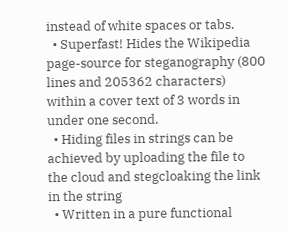instead of white spaces or tabs.
  • Superfast! Hides the Wikipedia page-source for steganography (800 lines and 205362 characters) within a cover text of 3 words in under one second.
  • Hiding files in strings can be achieved by uploading the file to the cloud and stegcloaking the link in the string
  • Written in a pure functional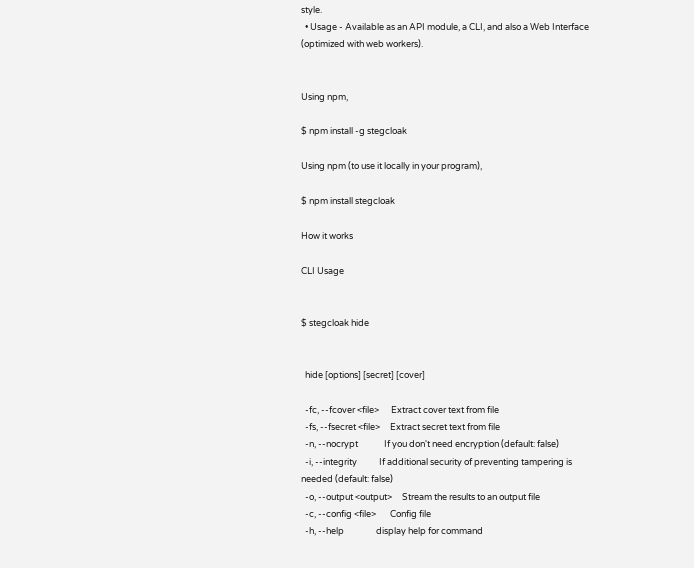style.
  • Usage - Available as an API module, a CLI, and also a Web Interface (optimized with web workers).


Using npm,

$ npm install -g stegcloak

Using npm (to use it locally in your program),

$ npm install stegcloak

How it works

CLI Usage


$ stegcloak hide


  hide [options] [secret] [cover]

  -fc, --fcover <file>      Extract cover text from file
  -fs, --fsecret <file>     Extract secret text from file
  -n, --nocrypt             If you don't need encryption (default: false)
  -i, --integrity           If additional security of preventing tampering is needed (default: false)
  -o, --output <output>     Stream the results to an output file
  -c, --config <file>       Config file
  -h, --help                display help for command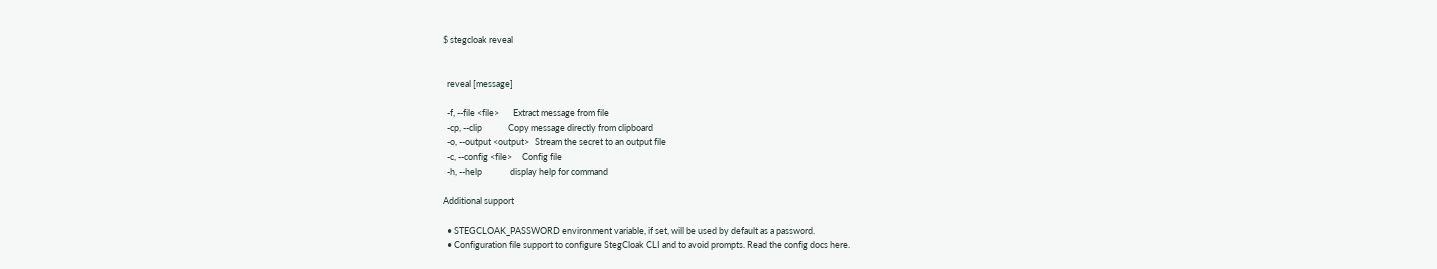$ stegcloak reveal


  reveal [message]

  -f, --file <file>       Extract message from file
  -cp, --clip             Copy message directly from clipboard
  -o, --output <output>   Stream the secret to an output file
  -c, --config <file>     Config file
  -h, --help              display help for command

Additional support

  • STEGCLOAK_PASSWORD environment variable, if set, will be used by default as a password.
  • Configuration file support to configure StegCloak CLI and to avoid prompts. Read the config docs here.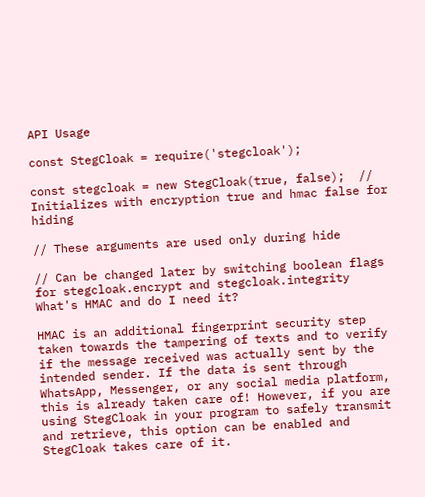API Usage

const StegCloak = require('stegcloak');

const stegcloak = new StegCloak(true, false);  // Initializes with encryption true and hmac false for hiding

// These arguments are used only during hide

// Can be changed later by switching boolean flags for stegcloak.encrypt and stegcloak.integrity
What's HMAC and do I need it?

HMAC is an additional fingerprint security step taken towards the tampering of texts and to verify if the message received was actually sent by the intended sender. If the data is sent through WhatsApp, Messenger, or any social media platform, this is already taken care of! However, if you are using StegCloak in your program to safely transmit and retrieve, this option can be enabled and StegCloak takes care of it.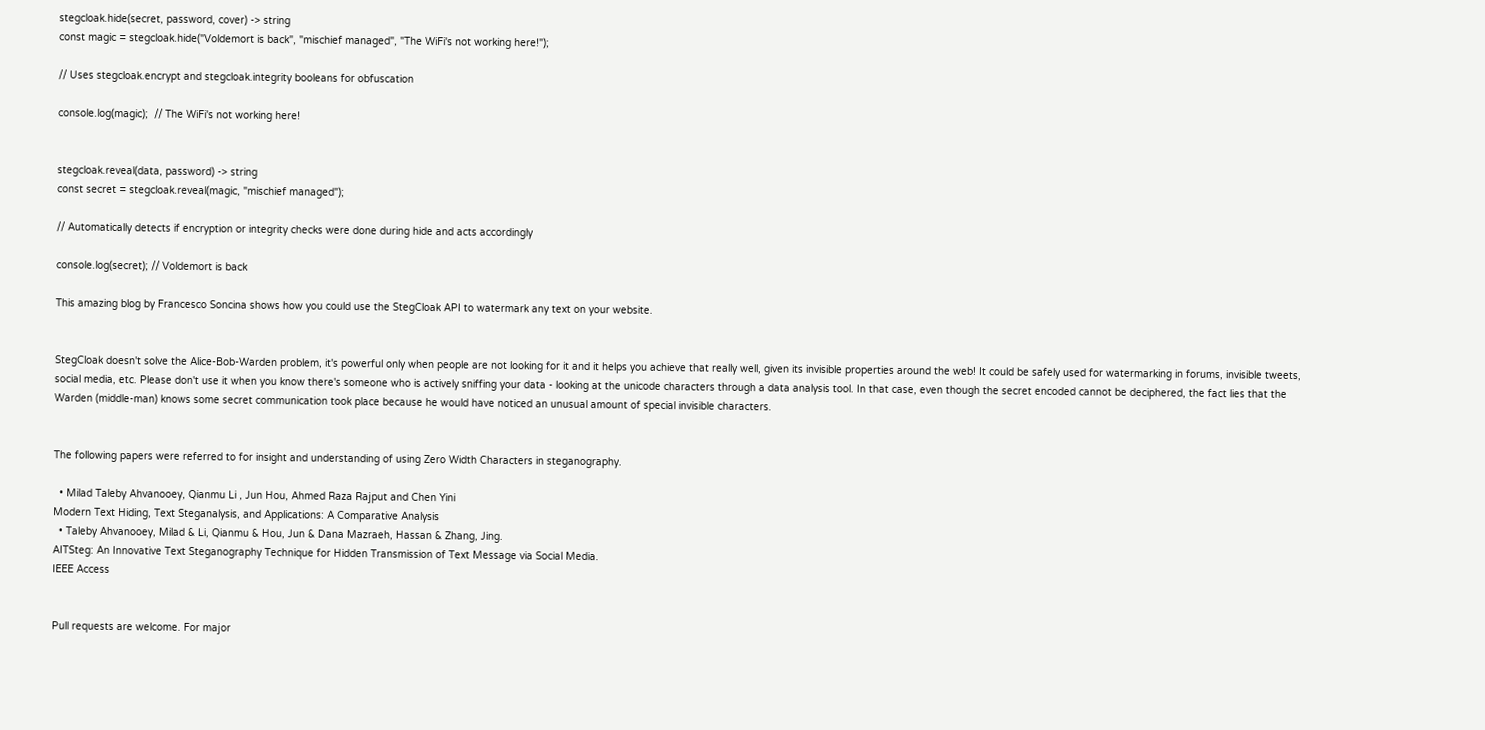stegcloak.hide(secret, password, cover) -> string
const magic = stegcloak.hide("Voldemort is back", "mischief managed", "The WiFi's not working here!");

// Uses stegcloak.encrypt and stegcloak.integrity booleans for obfuscation

console.log(magic);  // The WiFi's not working here!


stegcloak.reveal(data, password) -> string
const secret = stegcloak.reveal(magic, "mischief managed");

// Automatically detects if encryption or integrity checks were done during hide and acts accordingly

console.log(secret); // Voldemort is back

This amazing blog by Francesco Soncina shows how you could use the StegCloak API to watermark any text on your website.


StegCloak doesn't solve the Alice-Bob-Warden problem, it's powerful only when people are not looking for it and it helps you achieve that really well, given its invisible properties around the web! It could be safely used for watermarking in forums, invisible tweets, social media, etc. Please don't use it when you know there's someone who is actively sniffing your data - looking at the unicode characters through a data analysis tool. In that case, even though the secret encoded cannot be deciphered, the fact lies that the Warden (middle-man) knows some secret communication took place because he would have noticed an unusual amount of special invisible characters.


The following papers were referred to for insight and understanding of using Zero Width Characters in steganography.

  • Milad Taleby Ahvanooey, Qianmu Li , Jun Hou, Ahmed Raza Rajput and Chen Yini
Modern Text Hiding, Text Steganalysis, and Applications: A Comparative Analysis
  • Taleby Ahvanooey, Milad & Li, Qianmu & Hou, Jun & Dana Mazraeh, Hassan & Zhang, Jing.
AITSteg: An Innovative Text Steganography Technique for Hidden Transmission of Text Message via Social Media.
IEEE Access


Pull requests are welcome. For major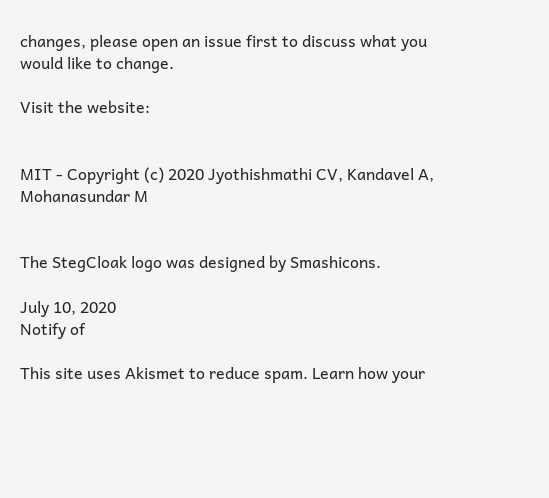changes, please open an issue first to discuss what you would like to change.

Visit the website:


MIT - Copyright (c) 2020 Jyothishmathi CV, Kandavel A, Mohanasundar M


The StegCloak logo was designed by Smashicons.

July 10, 2020
Notify of

This site uses Akismet to reduce spam. Learn how your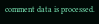comment data is processed.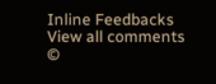Inline Feedbacks
View all comments
©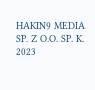HAKIN9 MEDIA SP. Z O.O. SP. K. 2023